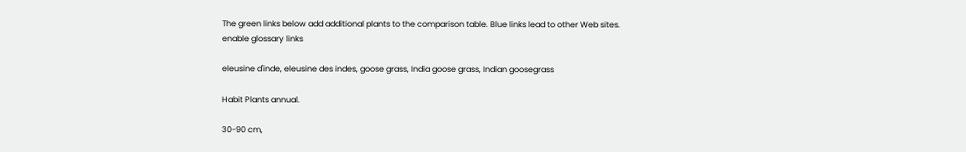The green links below add additional plants to the comparison table. Blue links lead to other Web sites.
enable glossary links

eleusine d'inde, eleusine des indes, goose grass, India goose grass, Indian goosegrass

Habit Plants annual.

30-90 cm,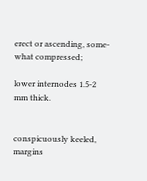erect or ascending, some-what compressed;

lower internodes 1.5-2 mm thick.


conspicuously keeled, margins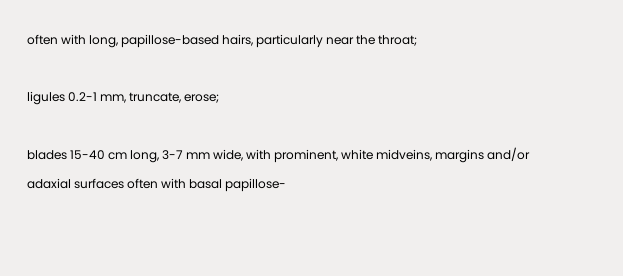often with long, papillose-based hairs, particularly near the throat;

ligules 0.2-1 mm, truncate, erose;

blades 15-40 cm long, 3-7 mm wide, with prominent, white midveins, margins and/or adaxial surfaces often with basal papillose-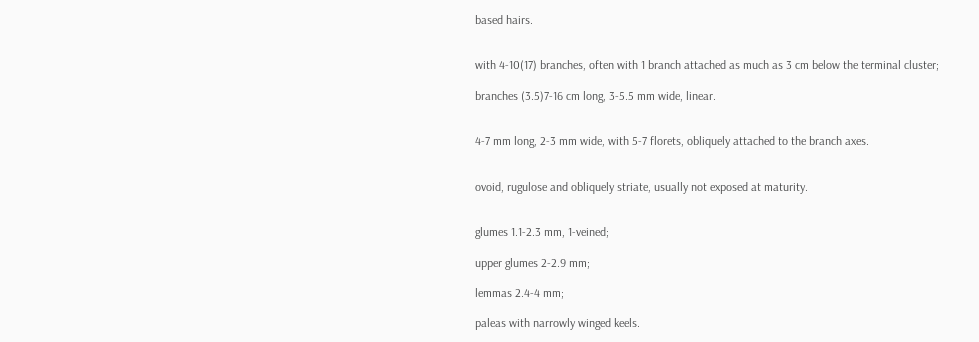based hairs.


with 4-10(17) branches, often with 1 branch attached as much as 3 cm below the terminal cluster;

branches (3.5)7-16 cm long, 3-5.5 mm wide, linear.


4-7 mm long, 2-3 mm wide, with 5-7 florets, obliquely attached to the branch axes.


ovoid, rugulose and obliquely striate, usually not exposed at maturity.


glumes 1.1-2.3 mm, 1-veined;

upper glumes 2-2.9 mm;

lemmas 2.4-4 mm;

paleas with narrowly winged keels.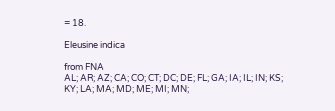= 18.

Eleusine indica

from FNA
AL; AR; AZ; CA; CO; CT; DC; DE; FL; GA; IA; IL; IN; KS; KY; LA; MA; MD; ME; MI; MN;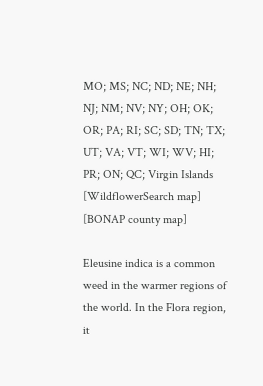MO; MS; NC; ND; NE; NH; NJ; NM; NV; NY; OH; OK; OR; PA; RI; SC; SD; TN; TX; UT; VA; VT; WI; WV; HI; PR; ON; QC; Virgin Islands
[WildflowerSearch map]
[BONAP county map]

Eleusine indica is a common weed in the warmer regions of the world. In the Flora region, it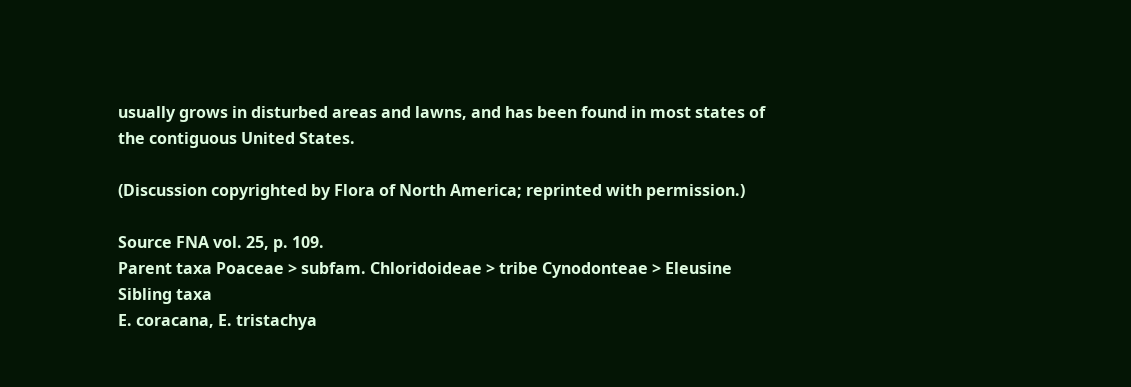usually grows in disturbed areas and lawns, and has been found in most states of the contiguous United States.

(Discussion copyrighted by Flora of North America; reprinted with permission.)

Source FNA vol. 25, p. 109.
Parent taxa Poaceae > subfam. Chloridoideae > tribe Cynodonteae > Eleusine
Sibling taxa
E. coracana, E. tristachya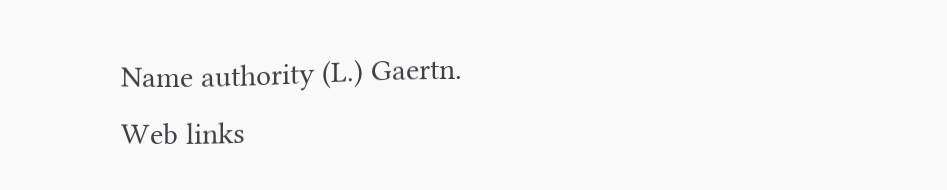Name authority (L.) Gaertn.
Web links